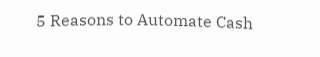5 Reasons to Automate Cash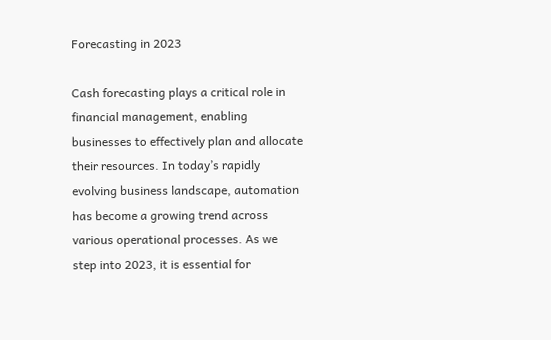Forecasting in 2023

Cash forecasting plays a critical role in financial management, enabling businesses to effectively plan and allocate their resources. In today’s rapidly evolving business landscape, automation has become a growing trend across various operational processes. As we step into 2023, it is essential for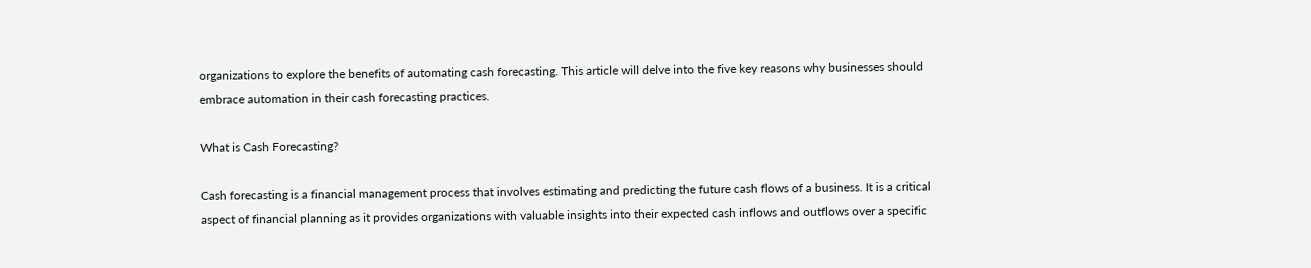organizations to explore the benefits of automating cash forecasting. This article will delve into the five key reasons why businesses should embrace automation in their cash forecasting practices.

What is Cash Forecasting?

Cash forecasting is a financial management process that involves estimating and predicting the future cash flows of a business. It is a critical aspect of financial planning as it provides organizations with valuable insights into their expected cash inflows and outflows over a specific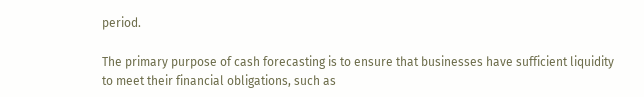period.

The primary purpose of cash forecasting is to ensure that businesses have sufficient liquidity to meet their financial obligations, such as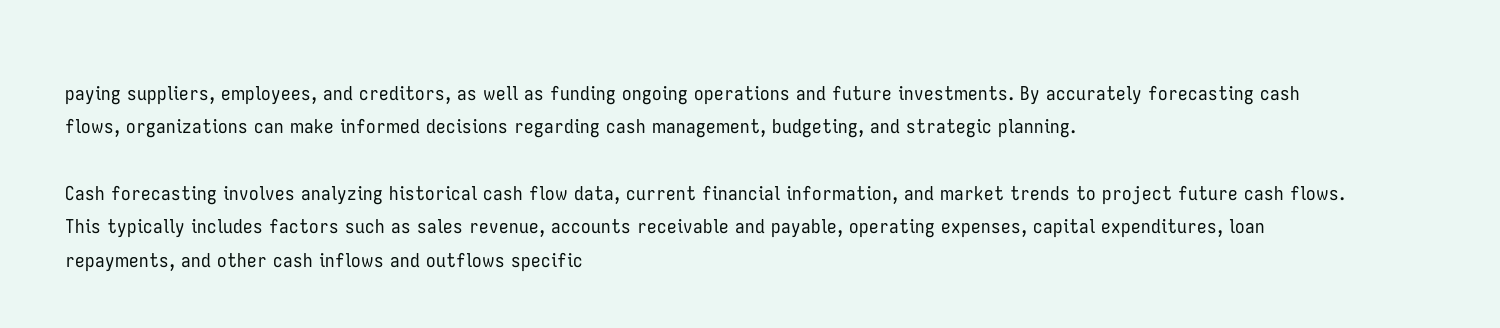paying suppliers, employees, and creditors, as well as funding ongoing operations and future investments. By accurately forecasting cash flows, organizations can make informed decisions regarding cash management, budgeting, and strategic planning.

Cash forecasting involves analyzing historical cash flow data, current financial information, and market trends to project future cash flows. This typically includes factors such as sales revenue, accounts receivable and payable, operating expenses, capital expenditures, loan repayments, and other cash inflows and outflows specific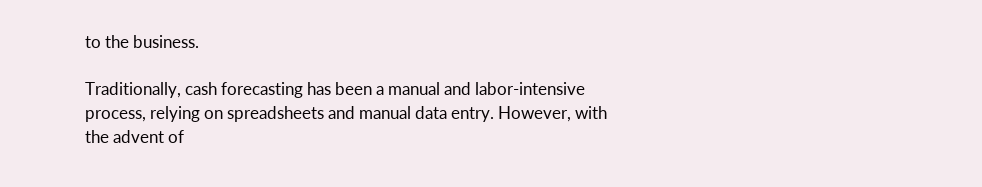to the business.

Traditionally, cash forecasting has been a manual and labor-intensive process, relying on spreadsheets and manual data entry. However, with the advent of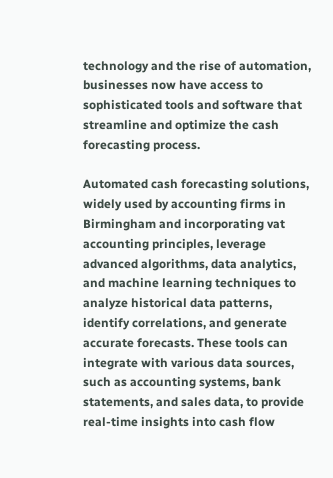technology and the rise of automation, businesses now have access to sophisticated tools and software that streamline and optimize the cash forecasting process.

Automated cash forecasting solutions, widely used by accounting firms in Birmingham and incorporating vat accounting principles, leverage advanced algorithms, data analytics, and machine learning techniques to analyze historical data patterns, identify correlations, and generate accurate forecasts. These tools can integrate with various data sources, such as accounting systems, bank statements, and sales data, to provide real-time insights into cash flow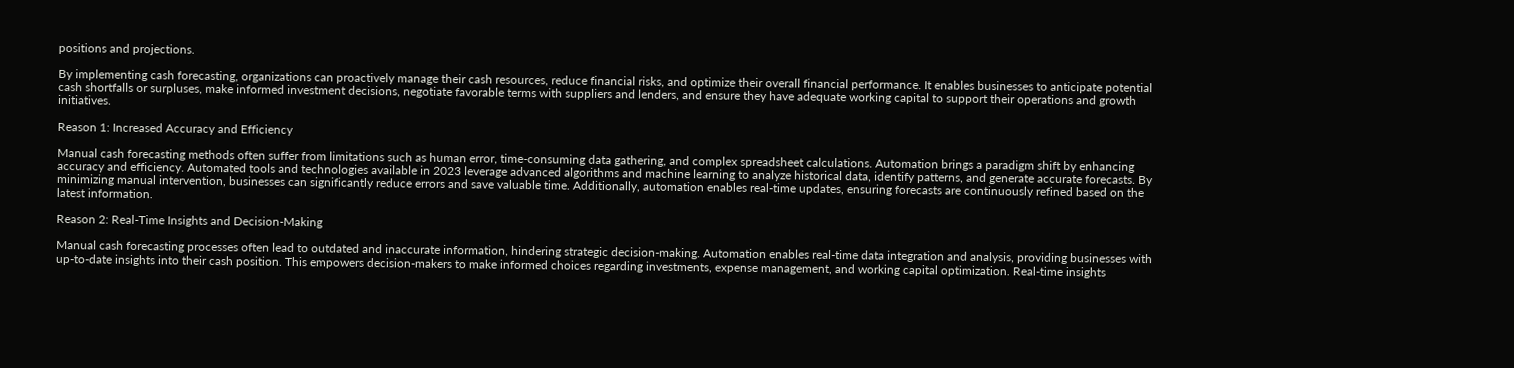positions and projections.

By implementing cash forecasting, organizations can proactively manage their cash resources, reduce financial risks, and optimize their overall financial performance. It enables businesses to anticipate potential cash shortfalls or surpluses, make informed investment decisions, negotiate favorable terms with suppliers and lenders, and ensure they have adequate working capital to support their operations and growth initiatives.

Reason 1: Increased Accuracy and Efficiency

Manual cash forecasting methods often suffer from limitations such as human error, time-consuming data gathering, and complex spreadsheet calculations. Automation brings a paradigm shift by enhancing accuracy and efficiency. Automated tools and technologies available in 2023 leverage advanced algorithms and machine learning to analyze historical data, identify patterns, and generate accurate forecasts. By minimizing manual intervention, businesses can significantly reduce errors and save valuable time. Additionally, automation enables real-time updates, ensuring forecasts are continuously refined based on the latest information.

Reason 2: Real-Time Insights and Decision-Making

Manual cash forecasting processes often lead to outdated and inaccurate information, hindering strategic decision-making. Automation enables real-time data integration and analysis, providing businesses with up-to-date insights into their cash position. This empowers decision-makers to make informed choices regarding investments, expense management, and working capital optimization. Real-time insights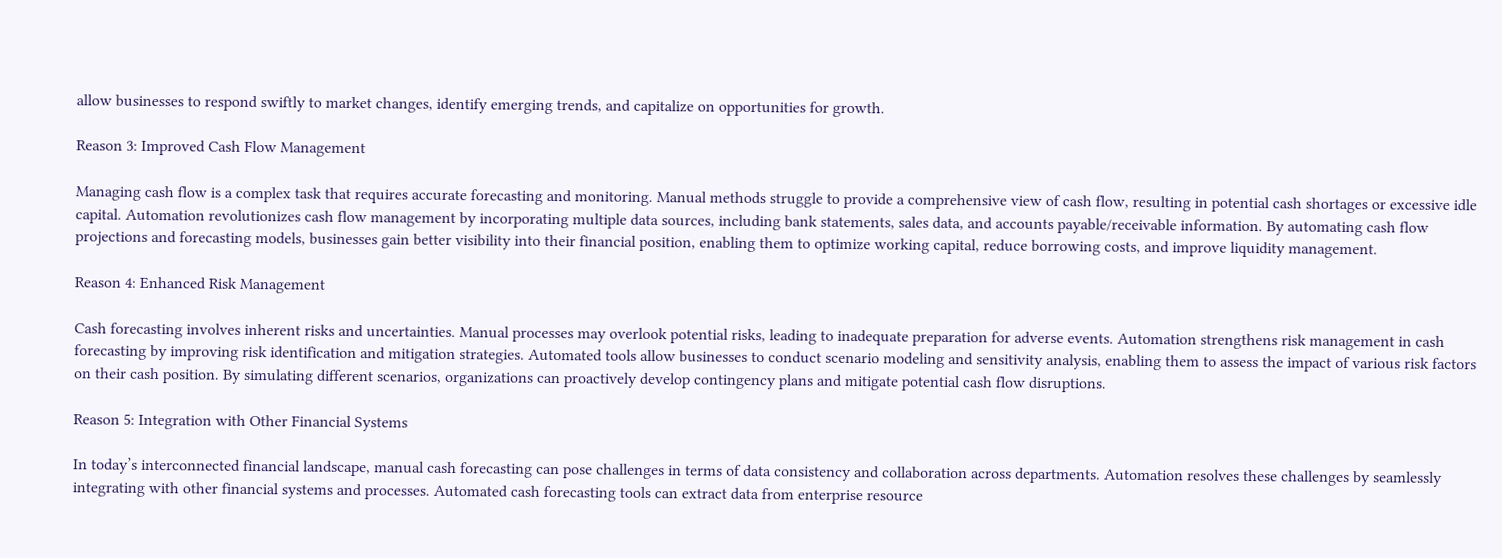allow businesses to respond swiftly to market changes, identify emerging trends, and capitalize on opportunities for growth.

Reason 3: Improved Cash Flow Management

Managing cash flow is a complex task that requires accurate forecasting and monitoring. Manual methods struggle to provide a comprehensive view of cash flow, resulting in potential cash shortages or excessive idle capital. Automation revolutionizes cash flow management by incorporating multiple data sources, including bank statements, sales data, and accounts payable/receivable information. By automating cash flow projections and forecasting models, businesses gain better visibility into their financial position, enabling them to optimize working capital, reduce borrowing costs, and improve liquidity management.

Reason 4: Enhanced Risk Management

Cash forecasting involves inherent risks and uncertainties. Manual processes may overlook potential risks, leading to inadequate preparation for adverse events. Automation strengthens risk management in cash forecasting by improving risk identification and mitigation strategies. Automated tools allow businesses to conduct scenario modeling and sensitivity analysis, enabling them to assess the impact of various risk factors on their cash position. By simulating different scenarios, organizations can proactively develop contingency plans and mitigate potential cash flow disruptions.

Reason 5: Integration with Other Financial Systems

In today’s interconnected financial landscape, manual cash forecasting can pose challenges in terms of data consistency and collaboration across departments. Automation resolves these challenges by seamlessly integrating with other financial systems and processes. Automated cash forecasting tools can extract data from enterprise resource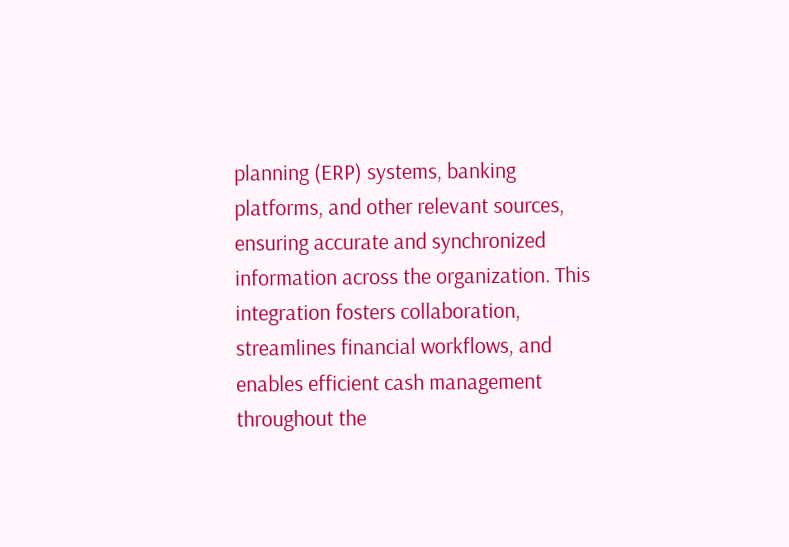planning (ERP) systems, banking platforms, and other relevant sources, ensuring accurate and synchronized information across the organization. This integration fosters collaboration, streamlines financial workflows, and enables efficient cash management throughout the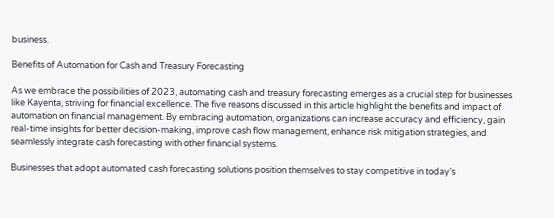business.

Benefits of Automation for Cash and Treasury Forecasting

As we embrace the possibilities of 2023, automating cash and treasury forecasting emerges as a crucial step for businesses like Kayenta, striving for financial excellence. The five reasons discussed in this article highlight the benefits and impact of automation on financial management. By embracing automation, organizations can increase accuracy and efficiency, gain real-time insights for better decision-making, improve cash flow management, enhance risk mitigation strategies, and seamlessly integrate cash forecasting with other financial systems.

Businesses that adopt automated cash forecasting solutions position themselves to stay competitive in today’s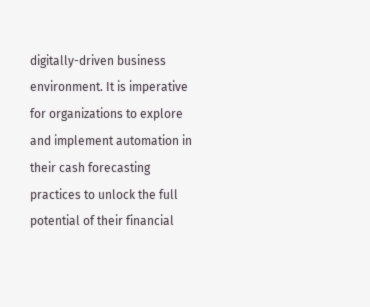digitally-driven business environment. It is imperative for organizations to explore and implement automation in their cash forecasting practices to unlock the full potential of their financial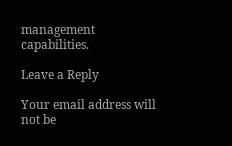management capabilities.

Leave a Reply

Your email address will not be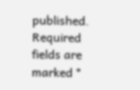published. Required fields are marked *